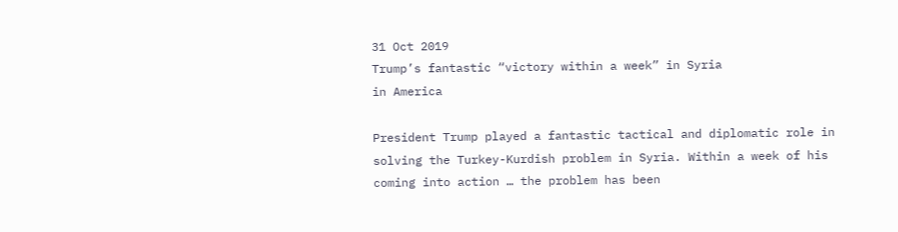31 Oct 2019
Trump’s fantastic “victory within a week” in Syria
in America

President Trump played a fantastic tactical and diplomatic role in solving the Turkey-Kurdish problem in Syria. Within a week of his coming into action … the problem has been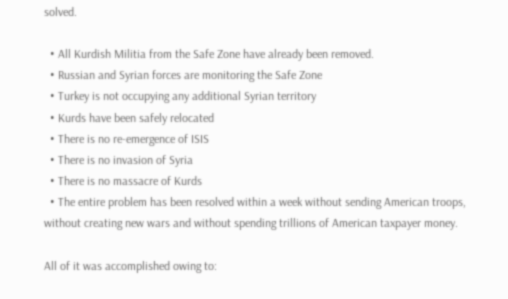solved.

  • All Kurdish Militia from the Safe Zone have already been removed.
  • Russian and Syrian forces are monitoring the Safe Zone
  • Turkey is not occupying any additional Syrian territory
  • Kurds have been safely relocated
  • There is no re-emergence of ISIS
  • There is no invasion of Syria
  • There is no massacre of Kurds
  • The entire problem has been resolved within a week without sending American troops, without creating new wars and without spending trillions of American taxpayer money.

All of it was accomplished owing to: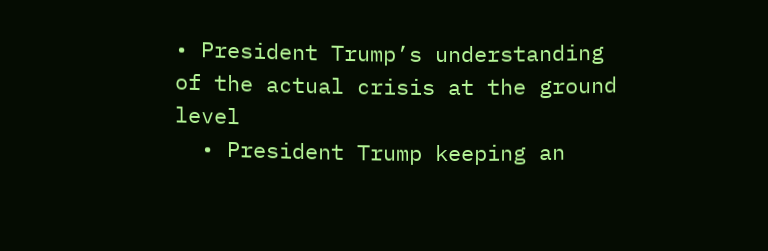• President Trump’s understanding of the actual crisis at the ground level
  • President Trump keeping an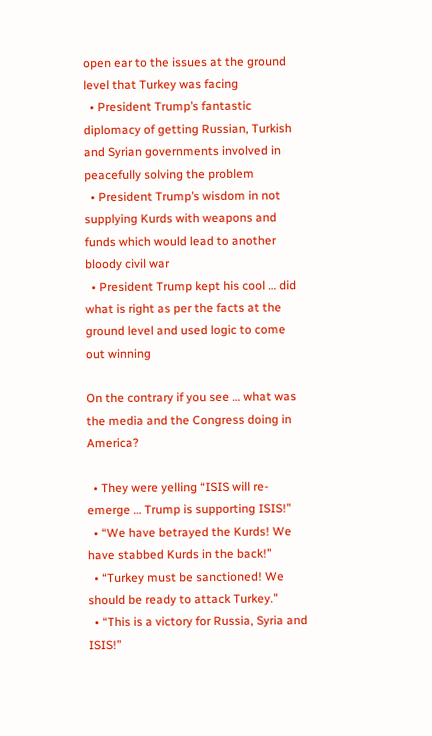open ear to the issues at the ground level that Turkey was facing
  • President Trump’s fantastic diplomacy of getting Russian, Turkish and Syrian governments involved in peacefully solving the problem
  • President Trump’s wisdom in not supplying Kurds with weapons and funds which would lead to another bloody civil war
  • President Trump kept his cool … did what is right as per the facts at the ground level and used logic to come out winning

On the contrary if you see … what was the media and the Congress doing in America?

  • They were yelling “ISIS will re-emerge … Trump is supporting ISIS!”
  • “We have betrayed the Kurds! We have stabbed Kurds in the back!”
  • “Turkey must be sanctioned! We should be ready to attack Turkey.”
  • “This is a victory for Russia, Syria and ISIS!”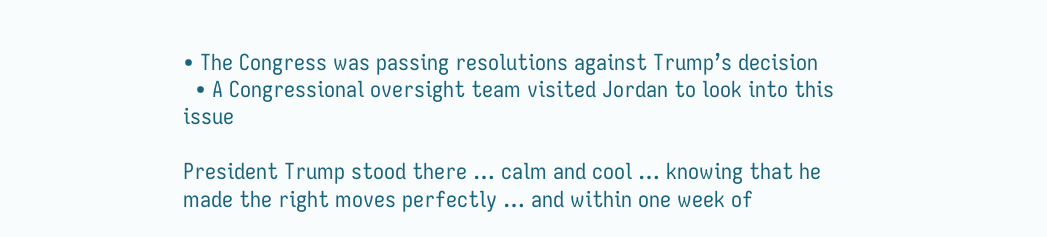• The Congress was passing resolutions against Trump’s decision
  • A Congressional oversight team visited Jordan to look into this issue

President Trump stood there … calm and cool … knowing that he made the right moves perfectly … and within one week of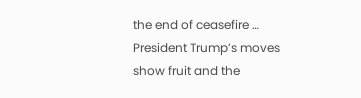the end of ceasefire … President Trump’s moves show fruit and the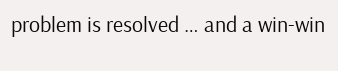problem is resolved … and a win-win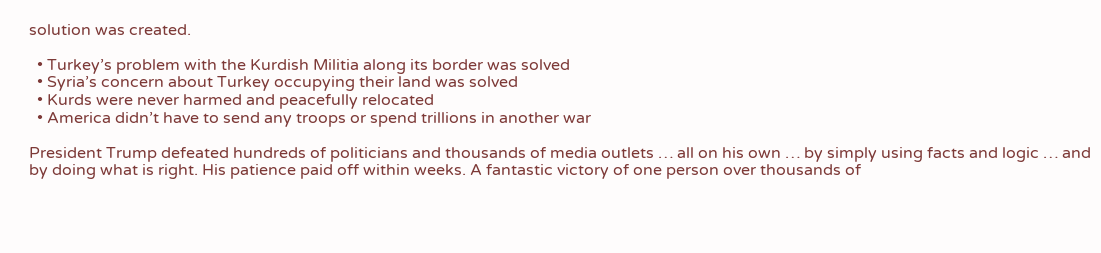solution was created.

  • Turkey’s problem with the Kurdish Militia along its border was solved
  • Syria’s concern about Turkey occupying their land was solved
  • Kurds were never harmed and peacefully relocated
  • America didn’t have to send any troops or spend trillions in another war

President Trump defeated hundreds of politicians and thousands of media outlets … all on his own … by simply using facts and logic … and by doing what is right. His patience paid off within weeks. A fantastic victory of one person over thousands of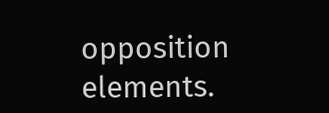opposition elements.